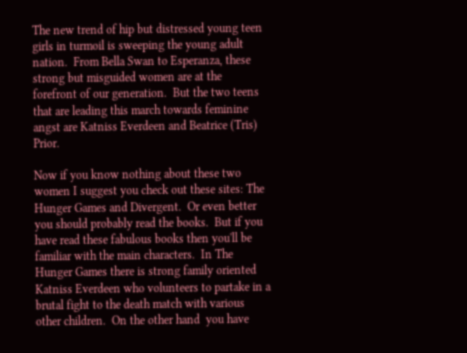The new trend of hip but distressed young teen girls in turmoil is sweeping the young adult nation.  From Bella Swan to Esperanza, these strong but misguided women are at the forefront of our generation.  But the two teens that are leading this march towards feminine angst are Katniss Everdeen and Beatrice (Tris) Prior.

Now if you know nothing about these two women I suggest you check out these sites: The Hunger Games and Divergent.  Or even better you should probably read the books.  But if you have read these fabulous books then you'll be familiar with the main characters.  In The Hunger Games there is strong family oriented Katniss Everdeen who volunteers to partake in a brutal fight to the death match with various other children.  On the other hand  you have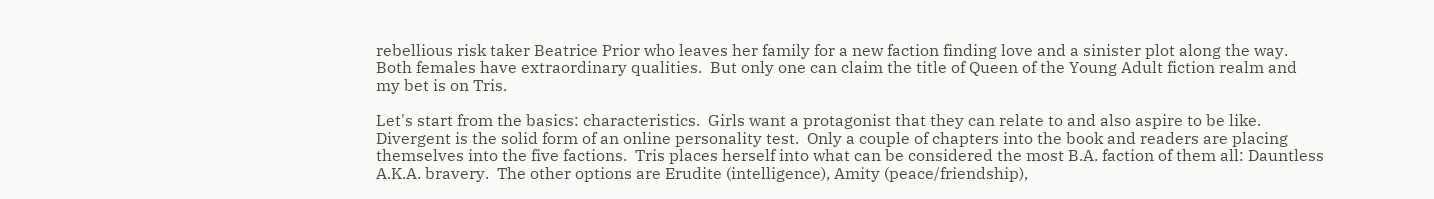rebellious risk taker Beatrice Prior who leaves her family for a new faction finding love and a sinister plot along the way.  Both females have extraordinary qualities.  But only one can claim the title of Queen of the Young Adult fiction realm and my bet is on Tris.

Let's start from the basics: characteristics.  Girls want a protagonist that they can relate to and also aspire to be like.  Divergent is the solid form of an online personality test.  Only a couple of chapters into the book and readers are placing themselves into the five factions.  Tris places herself into what can be considered the most B.A. faction of them all: Dauntless A.K.A. bravery.  The other options are Erudite (intelligence), Amity (peace/friendship),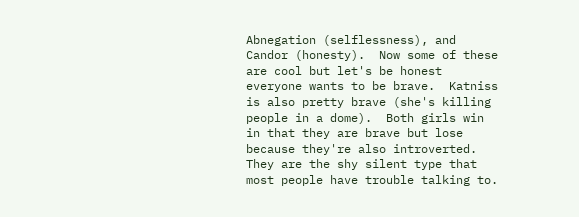Abnegation (selflessness), and Candor (honesty).  Now some of these are cool but let's be honest everyone wants to be brave.  Katniss is also pretty brave (she's killing people in a dome).  Both girls win in that they are brave but lose because they're also introverted.  They are the shy silent type that most people have trouble talking to.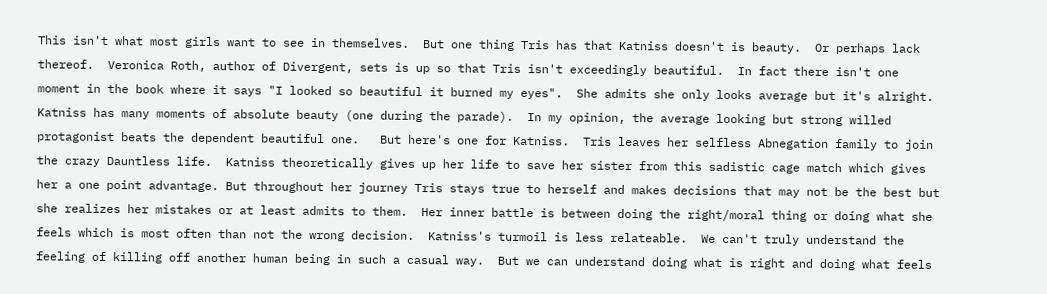This isn't what most girls want to see in themselves.  But one thing Tris has that Katniss doesn't is beauty.  Or perhaps lack thereof.  Veronica Roth, author of Divergent, sets is up so that Tris isn't exceedingly beautiful.  In fact there isn't one moment in the book where it says "I looked so beautiful it burned my eyes".  She admits she only looks average but it's alright.  Katniss has many moments of absolute beauty (one during the parade).  In my opinion, the average looking but strong willed protagonist beats the dependent beautiful one.   But here's one for Katniss.  Tris leaves her selfless Abnegation family to join the crazy Dauntless life.  Katniss theoretically gives up her life to save her sister from this sadistic cage match which gives her a one point advantage. But throughout her journey Tris stays true to herself and makes decisions that may not be the best but she realizes her mistakes or at least admits to them.  Her inner battle is between doing the right/moral thing or doing what she feels which is most often than not the wrong decision.  Katniss's turmoil is less relateable.  We can't truly understand the feeling of killing off another human being in such a casual way.  But we can understand doing what is right and doing what feels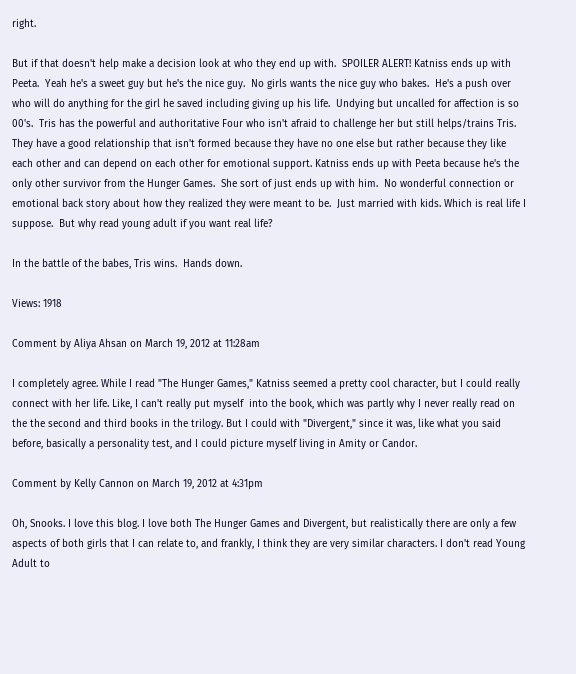right.

But if that doesn't help make a decision look at who they end up with.  SPOILER ALERT! Katniss ends up with Peeta.  Yeah he's a sweet guy but he's the nice guy.  No girls wants the nice guy who bakes.  He's a push over who will do anything for the girl he saved including giving up his life.  Undying but uncalled for affection is so 00's.  Tris has the powerful and authoritative Four who isn't afraid to challenge her but still helps/trains Tris.  They have a good relationship that isn't formed because they have no one else but rather because they like each other and can depend on each other for emotional support. Katniss ends up with Peeta because he's the only other survivor from the Hunger Games.  She sort of just ends up with him.  No wonderful connection or emotional back story about how they realized they were meant to be.  Just married with kids. Which is real life I suppose.  But why read young adult if you want real life?

In the battle of the babes, Tris wins.  Hands down.

Views: 1918

Comment by Aliya Ahsan on March 19, 2012 at 11:28am

I completely agree. While I read "The Hunger Games," Katniss seemed a pretty cool character, but I could really connect with her life. Like, I can't really put myself  into the book, which was partly why I never really read on the the second and third books in the trilogy. But I could with "Divergent," since it was, like what you said before, basically a personality test, and I could picture myself living in Amity or Candor.

Comment by Kelly Cannon on March 19, 2012 at 4:31pm

Oh, Snooks. I love this blog. I love both The Hunger Games and Divergent, but realistically there are only a few aspects of both girls that I can relate to, and frankly, I think they are very similar characters. I don't read Young Adult to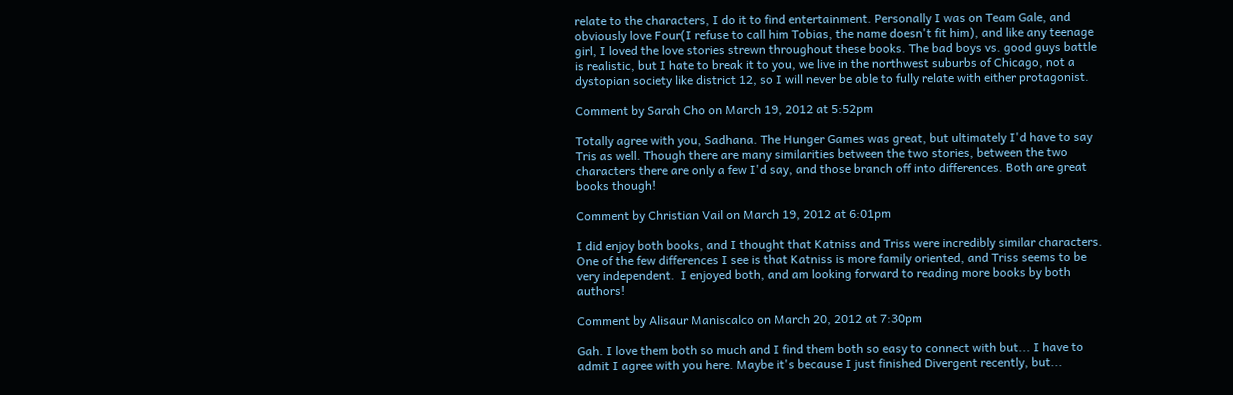relate to the characters, I do it to find entertainment. Personally I was on Team Gale, and obviously love Four(I refuse to call him Tobias, the name doesn't fit him), and like any teenage girl, I loved the love stories strewn throughout these books. The bad boys vs. good guys battle is realistic, but I hate to break it to you, we live in the northwest suburbs of Chicago, not a dystopian society like district 12, so I will never be able to fully relate with either protagonist.

Comment by Sarah Cho on March 19, 2012 at 5:52pm

Totally agree with you, Sadhana. The Hunger Games was great, but ultimately I'd have to say Tris as well. Though there are many similarities between the two stories, between the two characters there are only a few I'd say, and those branch off into differences. Both are great books though!

Comment by Christian Vail on March 19, 2012 at 6:01pm

I did enjoy both books, and I thought that Katniss and Triss were incredibly similar characters.  One of the few differences I see is that Katniss is more family oriented, and Triss seems to be very independent.  I enjoyed both, and am looking forward to reading more books by both authors!

Comment by Alisaur Maniscalco on March 20, 2012 at 7:30pm

Gah. I love them both so much and I find them both so easy to connect with but... I have to admit I agree with you here. Maybe it's because I just finished Divergent recently, but...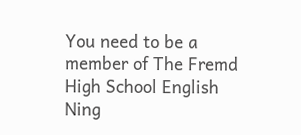You need to be a member of The Fremd High School English Ning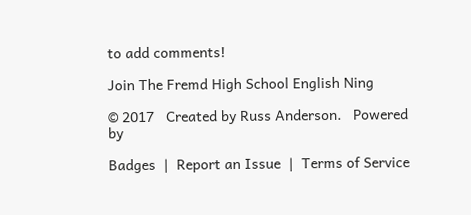to add comments!

Join The Fremd High School English Ning

© 2017   Created by Russ Anderson.   Powered by

Badges  |  Report an Issue  |  Terms of Service